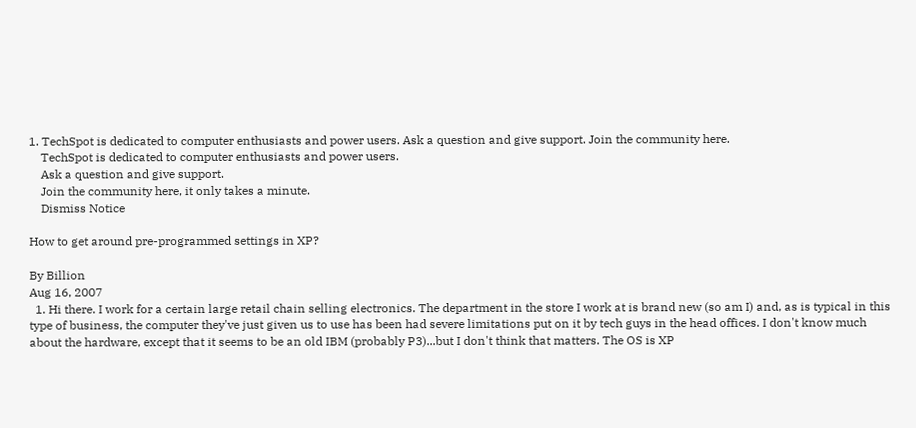1. TechSpot is dedicated to computer enthusiasts and power users. Ask a question and give support. Join the community here.
    TechSpot is dedicated to computer enthusiasts and power users.
    Ask a question and give support.
    Join the community here, it only takes a minute.
    Dismiss Notice

How to get around pre-programmed settings in XP?

By Billion
Aug 16, 2007
  1. Hi there. I work for a certain large retail chain selling electronics. The department in the store I work at is brand new (so am I) and, as is typical in this type of business, the computer they've just given us to use has been had severe limitations put on it by tech guys in the head offices. I don't know much about the hardware, except that it seems to be an old IBM (probably P3)...but I don't think that matters. The OS is XP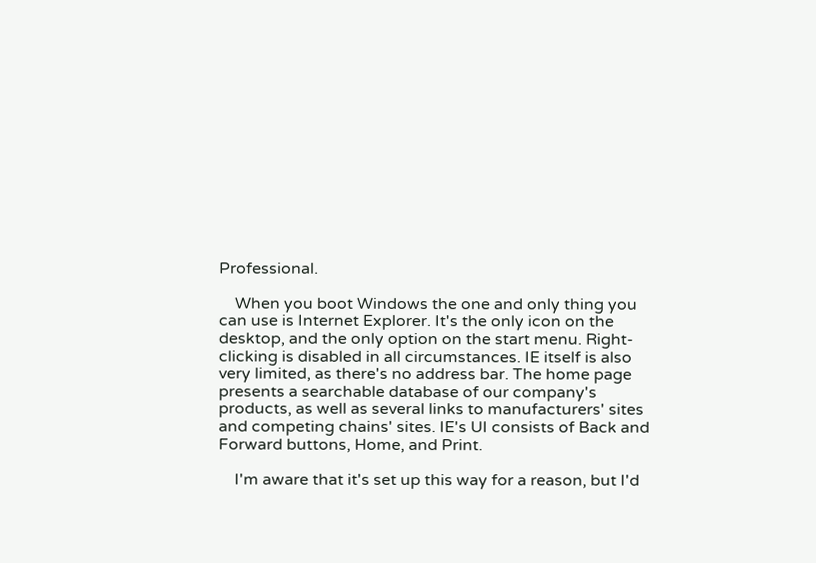Professional.

    When you boot Windows the one and only thing you can use is Internet Explorer. It's the only icon on the desktop, and the only option on the start menu. Right-clicking is disabled in all circumstances. IE itself is also very limited, as there's no address bar. The home page presents a searchable database of our company's products, as well as several links to manufacturers' sites and competing chains' sites. IE's UI consists of Back and Forward buttons, Home, and Print.

    I'm aware that it's set up this way for a reason, but I'd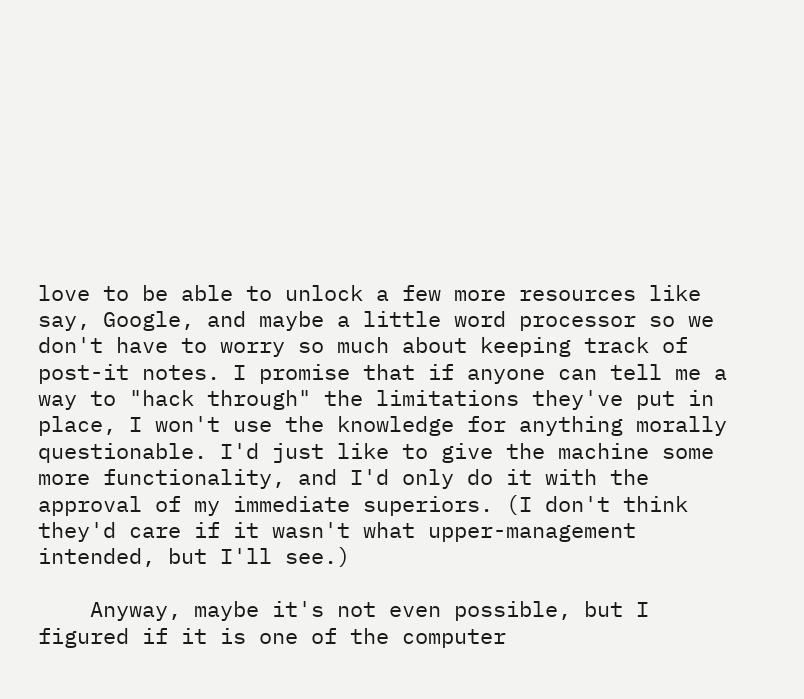love to be able to unlock a few more resources like say, Google, and maybe a little word processor so we don't have to worry so much about keeping track of post-it notes. I promise that if anyone can tell me a way to "hack through" the limitations they've put in place, I won't use the knowledge for anything morally questionable. I'd just like to give the machine some more functionality, and I'd only do it with the approval of my immediate superiors. (I don't think they'd care if it wasn't what upper-management intended, but I'll see.)

    Anyway, maybe it's not even possible, but I figured if it is one of the computer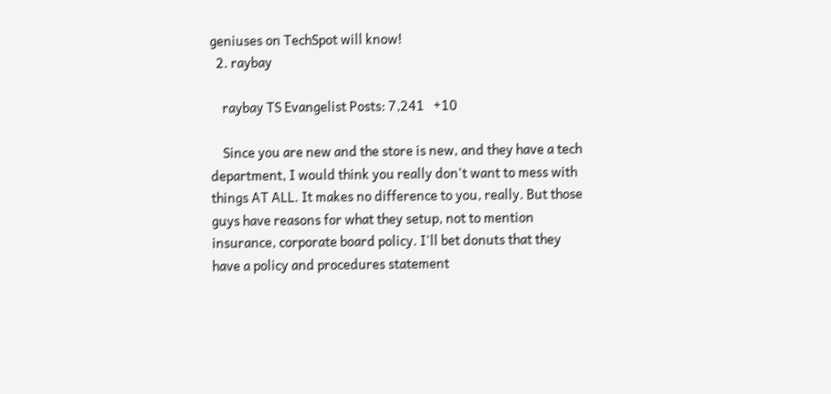geniuses on TechSpot will know!
  2. raybay

    raybay TS Evangelist Posts: 7,241   +10

    Since you are new and the store is new, and they have a tech department, I would think you really don't want to mess with things AT ALL. It makes no difference to you, really. But those guys have reasons for what they setup, not to mention insurance, corporate board policy. I'll bet donuts that they have a policy and procedures statement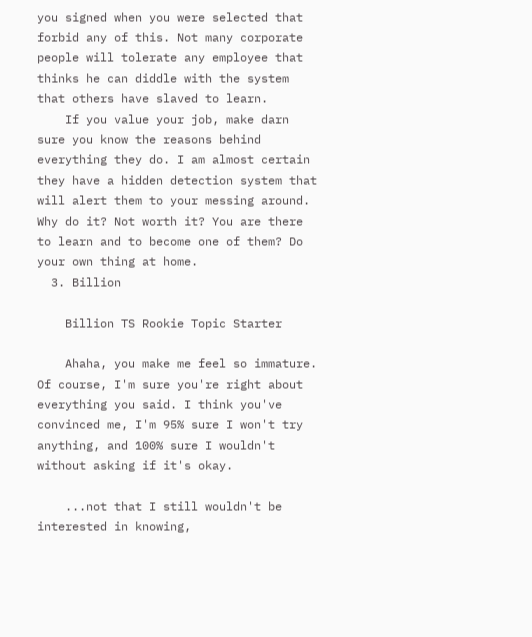you signed when you were selected that forbid any of this. Not many corporate people will tolerate any employee that thinks he can diddle with the system that others have slaved to learn.
    If you value your job, make darn sure you know the reasons behind everything they do. I am almost certain they have a hidden detection system that will alert them to your messing around. Why do it? Not worth it? You are there to learn and to become one of them? Do your own thing at home.
  3. Billion

    Billion TS Rookie Topic Starter

    Ahaha, you make me feel so immature. Of course, I'm sure you're right about everything you said. I think you've convinced me, I'm 95% sure I won't try anything, and 100% sure I wouldn't without asking if it's okay.

    ...not that I still wouldn't be interested in knowing,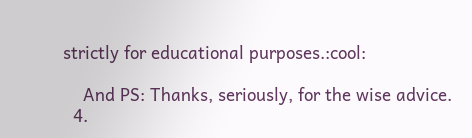strictly for educational purposes.:cool:

    And PS: Thanks, seriously, for the wise advice.
  4.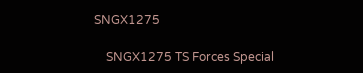SNGX1275

    SNGX1275 TS Forces Special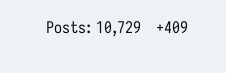Posts: 10,729   +409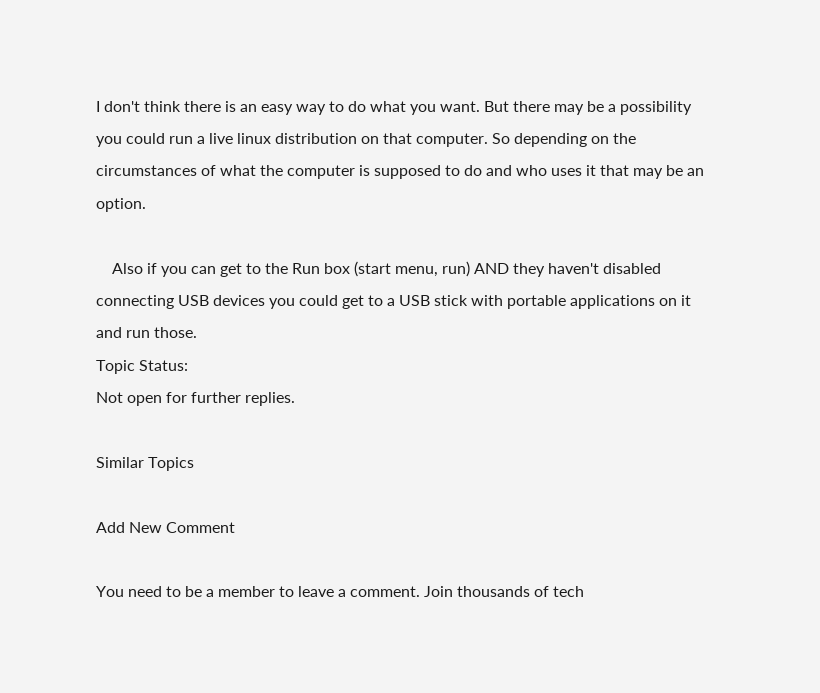I don't think there is an easy way to do what you want. But there may be a possibility you could run a live linux distribution on that computer. So depending on the circumstances of what the computer is supposed to do and who uses it that may be an option.

    Also if you can get to the Run box (start menu, run) AND they haven't disabled connecting USB devices you could get to a USB stick with portable applications on it and run those.
Topic Status:
Not open for further replies.

Similar Topics

Add New Comment

You need to be a member to leave a comment. Join thousands of tech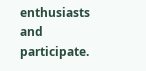enthusiasts and participate.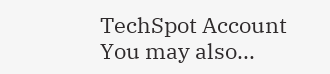TechSpot Account You may also...